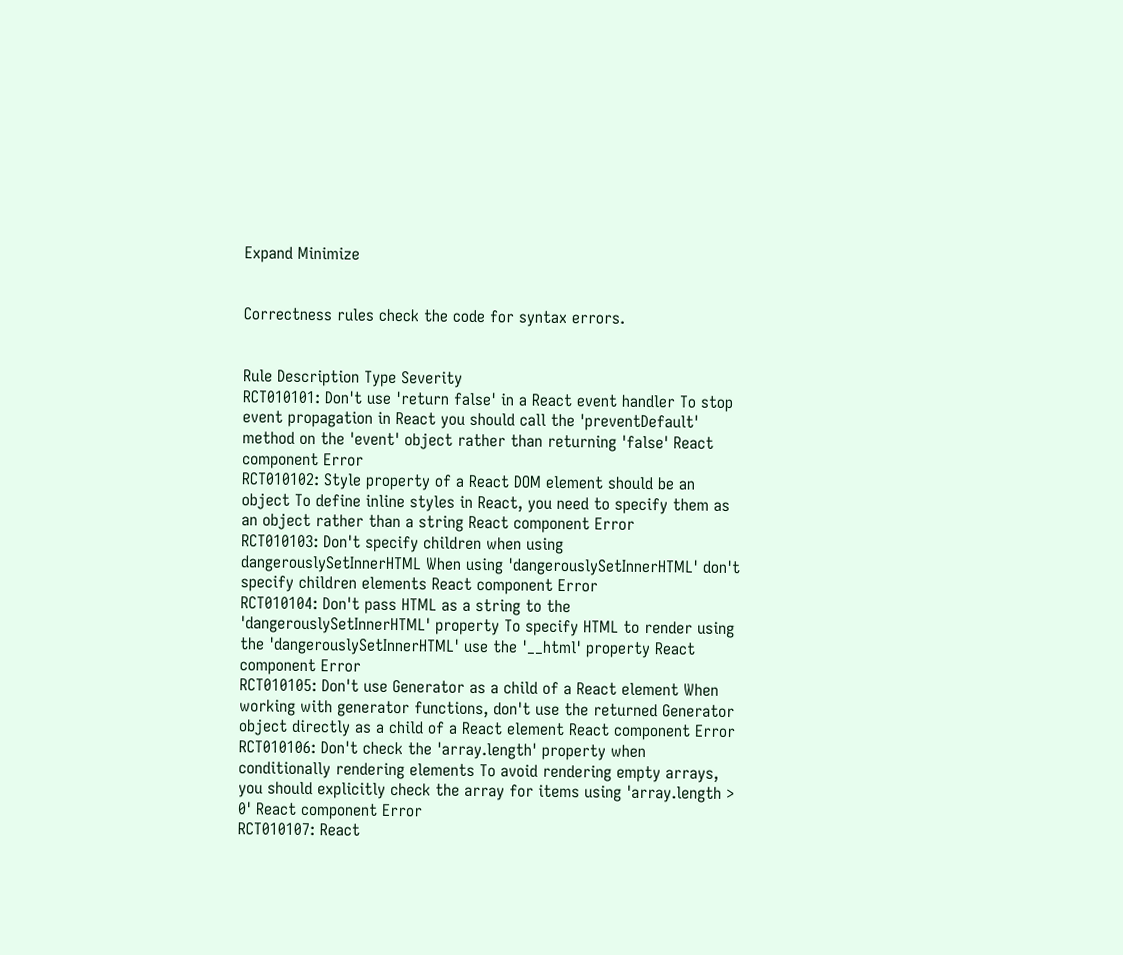Expand Minimize


Correctness rules check the code for syntax errors.


Rule Description Type Severity
RCT010101: Don't use 'return false' in a React event handler To stop event propagation in React you should call the 'preventDefault' method on the 'event' object rather than returning 'false' React component Error
RCT010102: Style property of a React DOM element should be an object To define inline styles in React, you need to specify them as an object rather than a string React component Error
RCT010103: Don't specify children when using dangerouslySetInnerHTML When using 'dangerouslySetInnerHTML' don't specify children elements React component Error
RCT010104: Don't pass HTML as a string to the 'dangerouslySetInnerHTML' property To specify HTML to render using the 'dangerouslySetInnerHTML' use the '__html' property React component Error
RCT010105: Don't use Generator as a child of a React element When working with generator functions, don't use the returned Generator object directly as a child of a React element React component Error
RCT010106: Don't check the 'array.length' property when conditionally rendering elements To avoid rendering empty arrays, you should explicitly check the array for items using 'array.length > 0' React component Error
RCT010107: React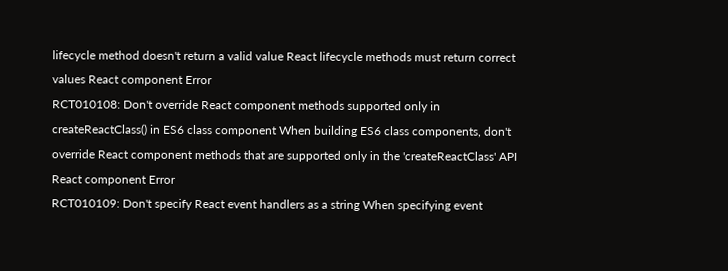lifecycle method doesn't return a valid value React lifecycle methods must return correct values React component Error
RCT010108: Don't override React component methods supported only in createReactClass() in ES6 class component When building ES6 class components, don't override React component methods that are supported only in the 'createReactClass' API React component Error
RCT010109: Don't specify React event handlers as a string When specifying event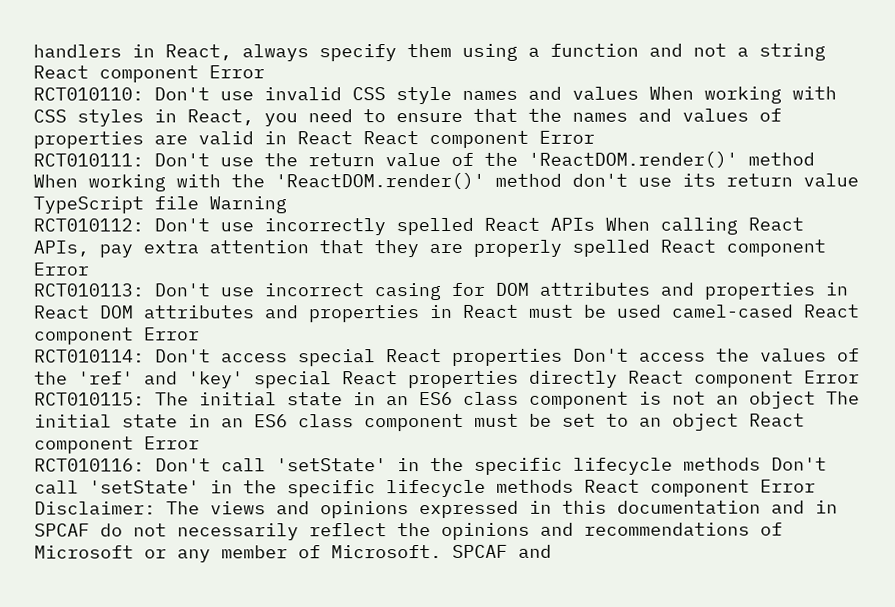handlers in React, always specify them using a function and not a string React component Error
RCT010110: Don't use invalid CSS style names and values When working with CSS styles in React, you need to ensure that the names and values of properties are valid in React React component Error
RCT010111: Don't use the return value of the 'ReactDOM.render()' method When working with the 'ReactDOM.render()' method don't use its return value TypeScript file Warning
RCT010112: Don't use incorrectly spelled React APIs When calling React APIs, pay extra attention that they are properly spelled React component Error
RCT010113: Don't use incorrect casing for DOM attributes and properties in React DOM attributes and properties in React must be used camel-cased React component Error
RCT010114: Don't access special React properties Don't access the values of the 'ref' and 'key' special React properties directly React component Error
RCT010115: The initial state in an ES6 class component is not an object The initial state in an ES6 class component must be set to an object React component Error
RCT010116: Don't call 'setState' in the specific lifecycle methods Don't call 'setState' in the specific lifecycle methods React component Error
Disclaimer: The views and opinions expressed in this documentation and in SPCAF do not necessarily reflect the opinions and recommendations of Microsoft or any member of Microsoft. SPCAF and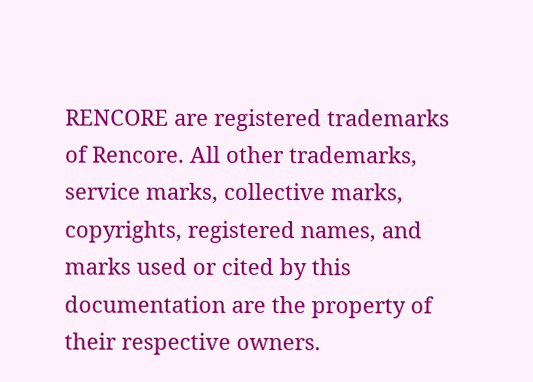RENCORE are registered trademarks of Rencore. All other trademarks, service marks, collective marks, copyrights, registered names, and marks used or cited by this documentation are the property of their respective owners.